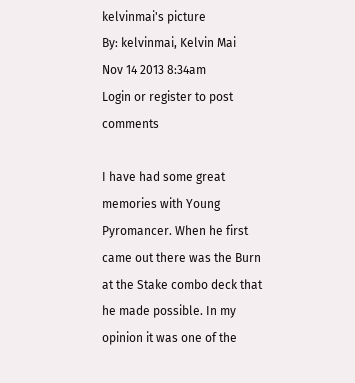kelvinmai's picture
By: kelvinmai, Kelvin Mai
Nov 14 2013 8:34am
Login or register to post comments

I have had some great memories with Young Pyromancer. When he first came out there was the Burn at the Stake combo deck that he made possible. In my opinion it was one of the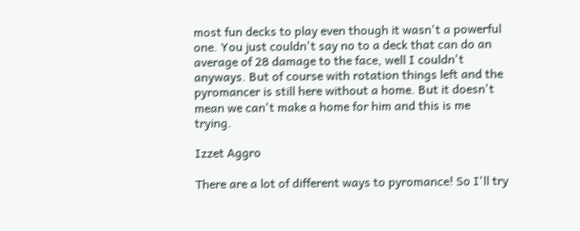most fun decks to play even though it wasn't a powerful one. You just couldn't say no to a deck that can do an average of 28 damage to the face, well I couldn't anyways. But of course with rotation things left and the pyromancer is still here without a home. But it doesn't mean we can't make a home for him and this is me trying.

Izzet Aggro

There are a lot of different ways to pyromance! So I'll try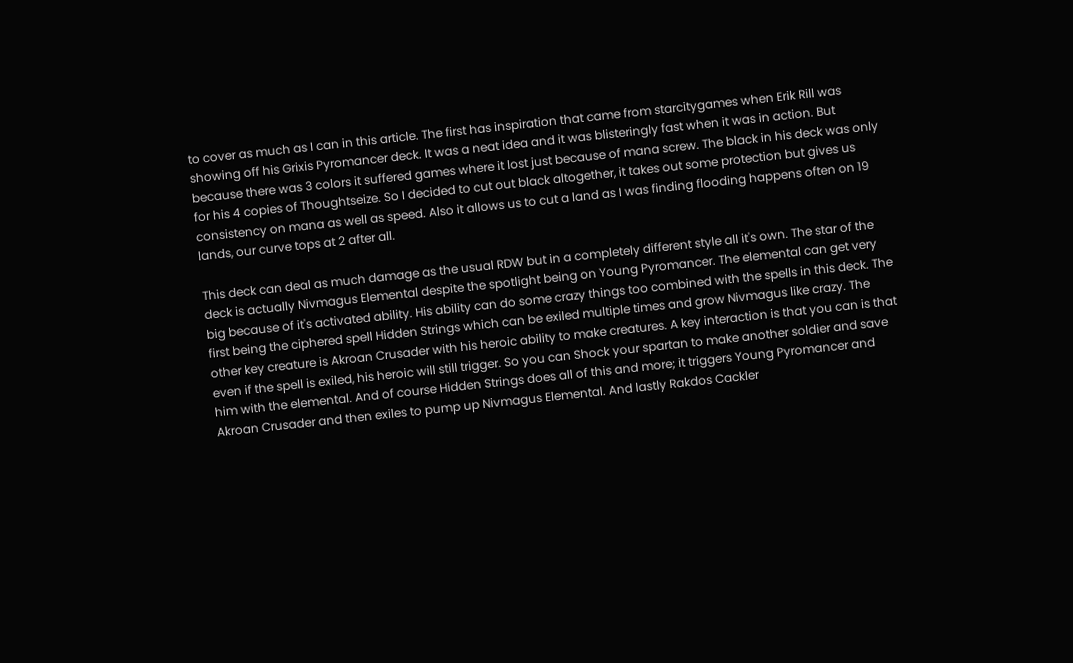to cover as much as I can in this article. The first has inspiration that came from starcitygames when Erik Rill was showing off his Grixis Pyromancer deck. It was a neat idea and it was blisteringly fast when it was in action. But because there was 3 colors it suffered games where it lost just because of mana screw. The black in his deck was only for his 4 copies of Thoughtseize. So I decided to cut out black altogether, it takes out some protection but gives us consistency on mana as well as speed. Also it allows us to cut a land as I was finding flooding happens often on 19 lands, our curve tops at 2 after all.

This deck can deal as much damage as the usual RDW but in a completely different style all it's own. The star of the deck is actually Nivmagus Elemental despite the spotlight being on Young Pyromancer. The elemental can get very big because of it's activated ability. His ability can do some crazy things too combined with the spells in this deck. The first being the ciphered spell Hidden Strings which can be exiled multiple times and grow Nivmagus like crazy. The other key creature is Akroan Crusader with his heroic ability to make creatures. A key interaction is that you can is that even if the spell is exiled, his heroic will still trigger. So you can Shock your spartan to make another soldier and save him with the elemental. And of course Hidden Strings does all of this and more; it triggers Young Pyromancer and Akroan Crusader and then exiles to pump up Nivmagus Elemental. And lastly Rakdos Cackler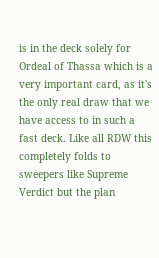is in the deck solely for Ordeal of Thassa which is a very important card, as it's the only real draw that we have access to in such a fast deck. Like all RDW this completely folds to sweepers like Supreme Verdict but the plan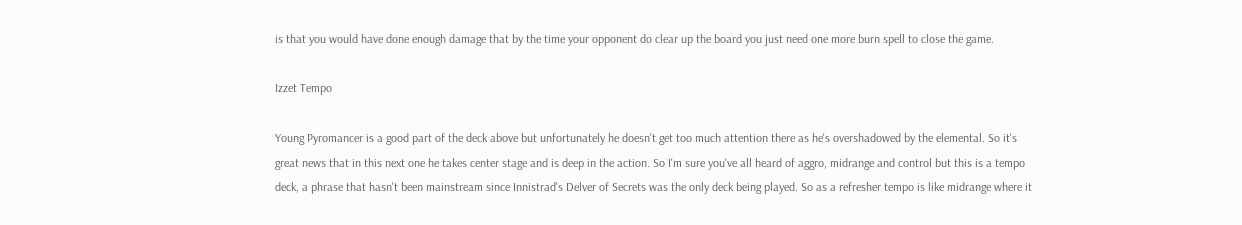is that you would have done enough damage that by the time your opponent do clear up the board you just need one more burn spell to close the game.

Izzet Tempo

Young Pyromancer is a good part of the deck above but unfortunately he doesn't get too much attention there as he's overshadowed by the elemental. So it's great news that in this next one he takes center stage and is deep in the action. So I'm sure you've all heard of aggro, midrange and control but this is a tempo deck, a phrase that hasn't been mainstream since Innistrad's Delver of Secrets was the only deck being played. So as a refresher tempo is like midrange where it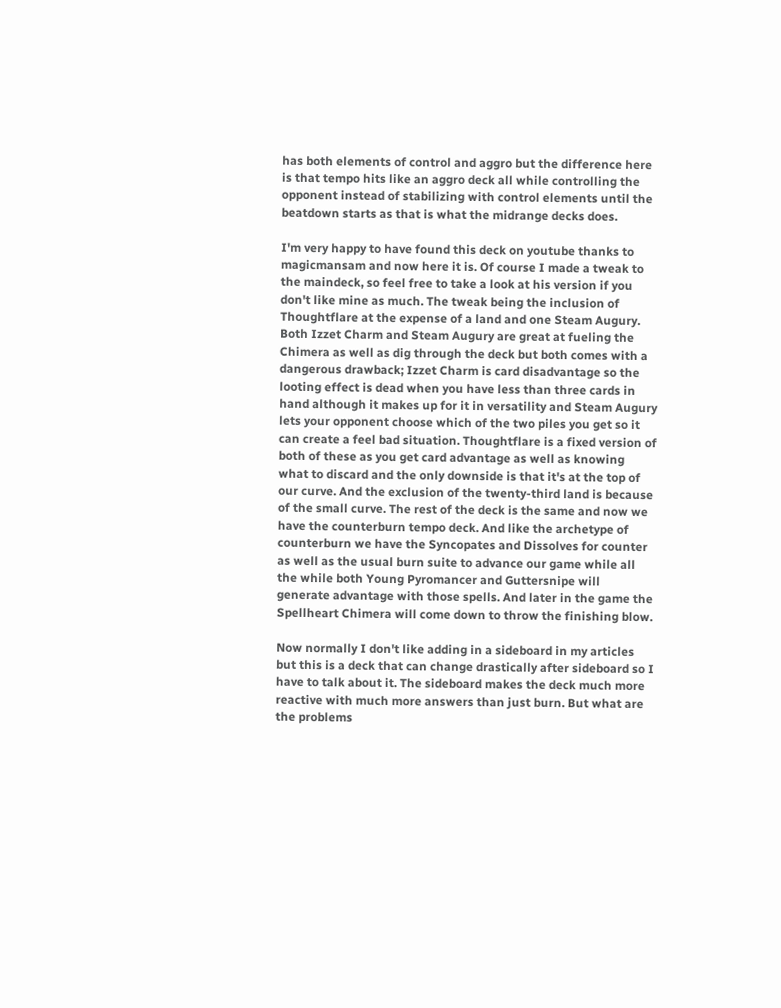has both elements of control and aggro but the difference here is that tempo hits like an aggro deck all while controlling the opponent instead of stabilizing with control elements until the beatdown starts as that is what the midrange decks does.

I'm very happy to have found this deck on youtube thanks to magicmansam and now here it is. Of course I made a tweak to the maindeck, so feel free to take a look at his version if you don't like mine as much. The tweak being the inclusion of Thoughtflare at the expense of a land and one Steam Augury. Both Izzet Charm and Steam Augury are great at fueling the Chimera as well as dig through the deck but both comes with a dangerous drawback; Izzet Charm is card disadvantage so the looting effect is dead when you have less than three cards in hand although it makes up for it in versatility and Steam Augury lets your opponent choose which of the two piles you get so it can create a feel bad situation. Thoughtflare is a fixed version of both of these as you get card advantage as well as knowing what to discard and the only downside is that it's at the top of our curve. And the exclusion of the twenty-third land is because of the small curve. The rest of the deck is the same and now we have the counterburn tempo deck. And like the archetype of counterburn we have the Syncopates and Dissolves for counter as well as the usual burn suite to advance our game while all the while both Young Pyromancer and Guttersnipe will generate advantage with those spells. And later in the game the Spellheart Chimera will come down to throw the finishing blow.

Now normally I don't like adding in a sideboard in my articles but this is a deck that can change drastically after sideboard so I have to talk about it. The sideboard makes the deck much more reactive with much more answers than just burn. But what are the problems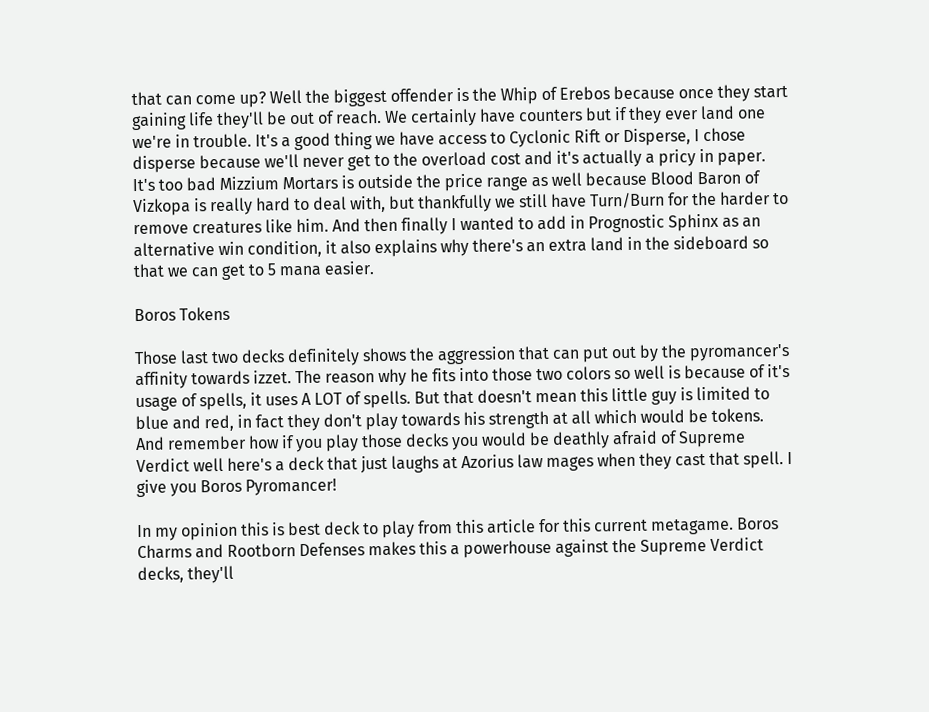that can come up? Well the biggest offender is the Whip of Erebos because once they start gaining life they'll be out of reach. We certainly have counters but if they ever land one we're in trouble. It's a good thing we have access to Cyclonic Rift or Disperse, I chose disperse because we'll never get to the overload cost and it's actually a pricy in paper. It's too bad Mizzium Mortars is outside the price range as well because Blood Baron of Vizkopa is really hard to deal with, but thankfully we still have Turn/Burn for the harder to remove creatures like him. And then finally I wanted to add in Prognostic Sphinx as an alternative win condition, it also explains why there's an extra land in the sideboard so that we can get to 5 mana easier.

Boros Tokens

Those last two decks definitely shows the aggression that can put out by the pyromancer's affinity towards izzet. The reason why he fits into those two colors so well is because of it's usage of spells, it uses A LOT of spells. But that doesn't mean this little guy is limited to blue and red, in fact they don't play towards his strength at all which would be tokens. And remember how if you play those decks you would be deathly afraid of Supreme Verdict well here's a deck that just laughs at Azorius law mages when they cast that spell. I give you Boros Pyromancer!

In my opinion this is best deck to play from this article for this current metagame. Boros Charms and Rootborn Defenses makes this a powerhouse against the Supreme Verdict decks, they'll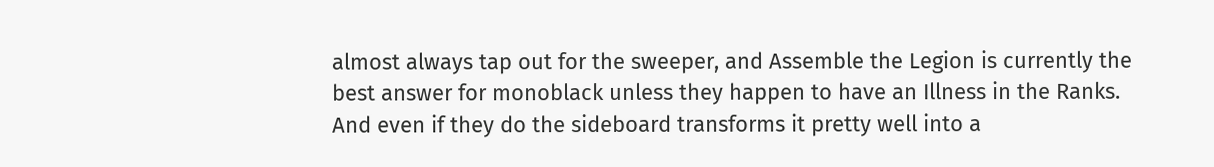almost always tap out for the sweeper, and Assemble the Legion is currently the best answer for monoblack unless they happen to have an Illness in the Ranks. And even if they do the sideboard transforms it pretty well into a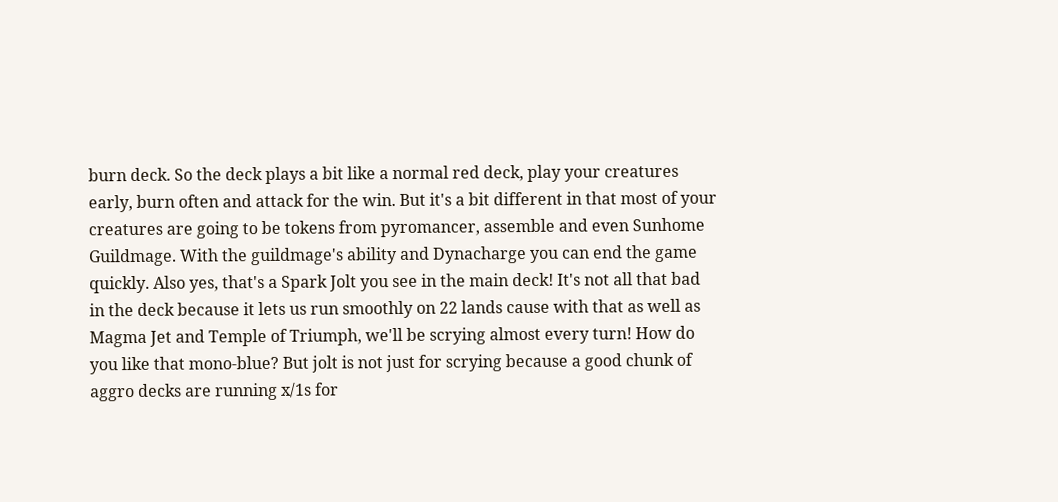burn deck. So the deck plays a bit like a normal red deck, play your creatures early, burn often and attack for the win. But it's a bit different in that most of your creatures are going to be tokens from pyromancer, assemble and even Sunhome Guildmage. With the guildmage's ability and Dynacharge you can end the game quickly. Also yes, that's a Spark Jolt you see in the main deck! It's not all that bad in the deck because it lets us run smoothly on 22 lands cause with that as well as Magma Jet and Temple of Triumph, we'll be scrying almost every turn! How do you like that mono-blue? But jolt is not just for scrying because a good chunk of aggro decks are running x/1s for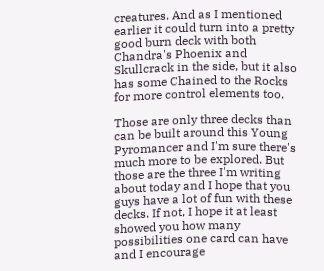creatures. And as I mentioned earlier it could turn into a pretty good burn deck with both Chandra's Phoenix and Skullcrack in the side, but it also has some Chained to the Rocks for more control elements too.

Those are only three decks than can be built around this Young Pyromancer and I'm sure there's much more to be explored. But those are the three I'm writing about today and I hope that you guys have a lot of fun with these decks. If not, I hope it at least showed you how many possibilities one card can have and I encourage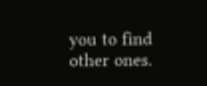you to find other ones.